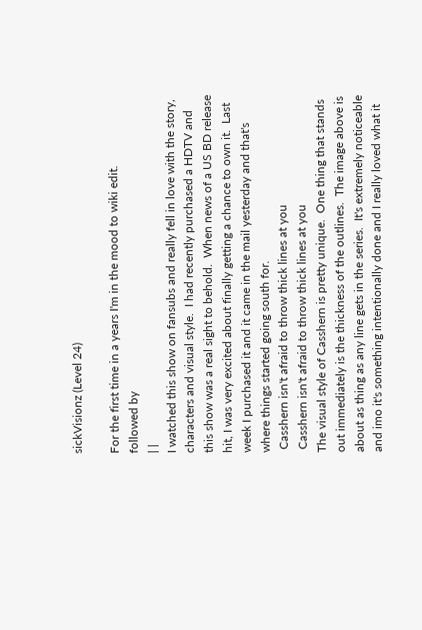sickVisionz (Level 24)

For the first time in a years I'm in the mood to wiki edit.
followed by
| |
I watched this show on fansubs and really fell in love with the story, characters and visual style.  I had recently purchased a HDTV and this show was a real sight to behold.  When news of a US BD release hit, I was very excited about finally getting a chance to own it.  Last week I purchased it and it came in the mail yesterday and that's where things started going south for.
 Casshern isn't afraid to throw thick lines at you
 Casshern isn't afraid to throw thick lines at you
The visual style of Casshern is pretty unique.  One thing that stands out immediately is the thickness of the outlines.  The image above is about as thing as any line gets in the series.  It's extremely noticeable and imo it's something intentionally done and I really loved what it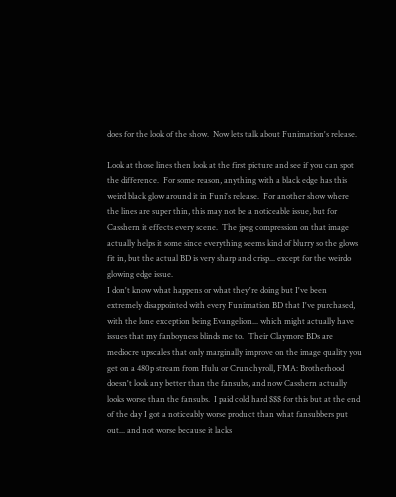does for the look of the show.  Now lets talk about Funimation's release.

Look at those lines then look at the first picture and see if you can spot the difference.  For some reason, anything with a black edge has this weird black glow around it in Funi's release.  For another show where the lines are super thin, this may not be a noticeable issue, but for Casshern it effects every scene.  The jpeg compression on that image actually helps it some since everything seems kind of blurry so the glows fit in, but the actual BD is very sharp and crisp... except for the weirdo glowing edge issue.
I don't know what happens or what they're doing but I've been extremely disappointed with every Funimation BD that I've purchased, with the lone exception being Evangelion... which might actually have issues that my fanboyness blinds me to.  Their Claymore BDs are mediocre upscales that only marginally improve on the image quality you get on a 480p stream from Hulu or Crunchyroll, FMA: Brotherhood doesn't look any better than the fansubs, and now Casshern actually looks worse than the fansubs.  I paid cold hard $$$ for this but at the end of the day I got a noticeably worse product than what fansubbers put out... and not worse because it lacks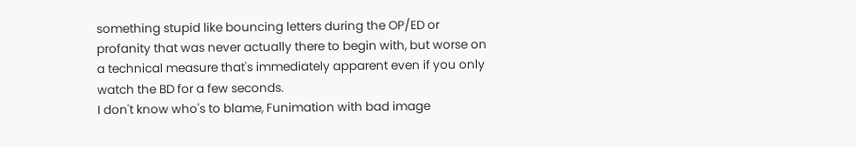something stupid like bouncing letters during the OP/ED or profanity that was never actually there to begin with, but worse on a technical measure that's immediately apparent even if you only watch the BD for a few seconds.
I don't know who's to blame, Funimation with bad image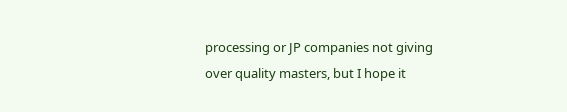processing or JP companies not giving over quality masters, but I hope it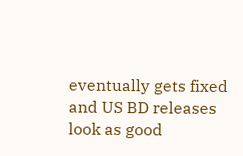eventually gets fixed and US BD releases look as good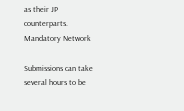as their JP counterparts.
Mandatory Network

Submissions can take several hours to be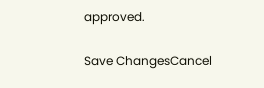approved.

Save ChangesCancel